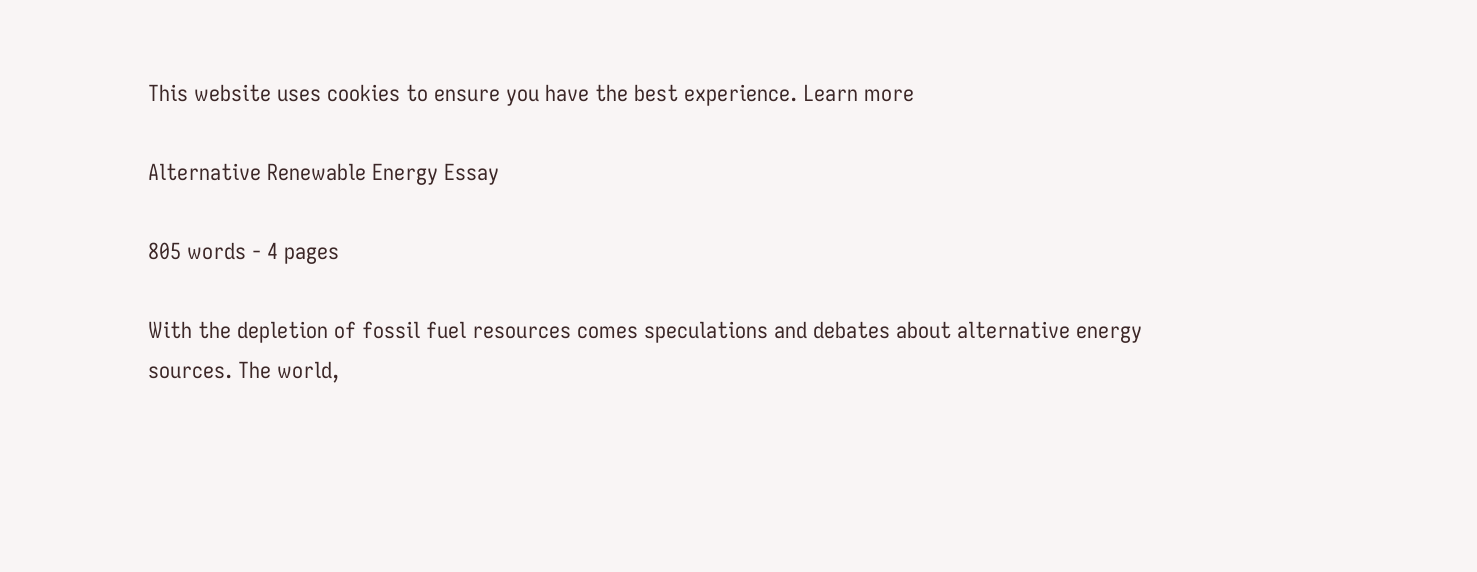This website uses cookies to ensure you have the best experience. Learn more

Alternative Renewable Energy Essay

805 words - 4 pages

With the depletion of fossil fuel resources comes speculations and debates about alternative energy sources. The world,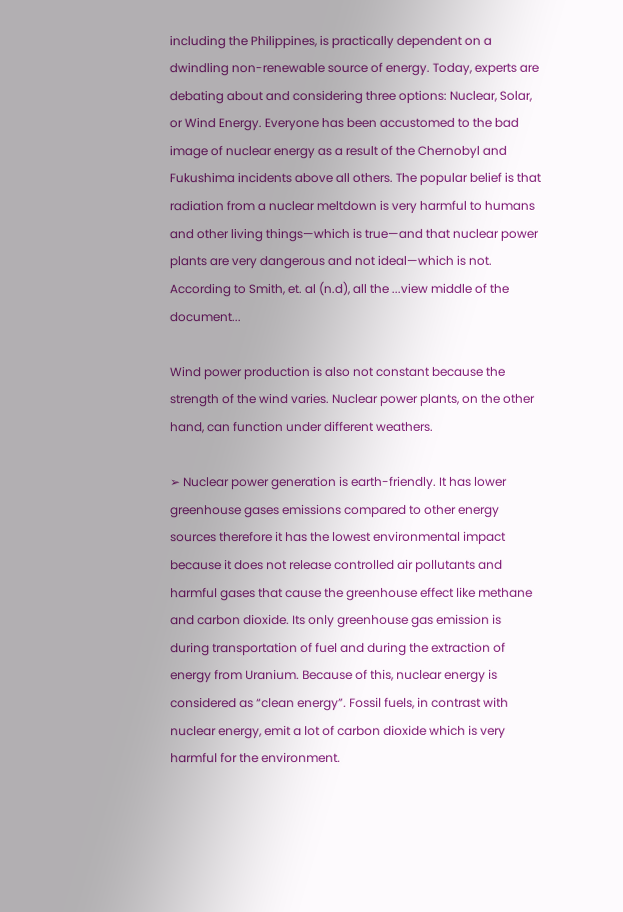including the Philippines, is practically dependent on a dwindling non-renewable source of energy. Today, experts are debating about and considering three options: Nuclear, Solar, or Wind Energy. Everyone has been accustomed to the bad image of nuclear energy as a result of the Chernobyl and Fukushima incidents above all others. The popular belief is that radiation from a nuclear meltdown is very harmful to humans and other living things—which is true—and that nuclear power plants are very dangerous and not ideal—which is not. According to Smith, et. al (n.d), all the ...view middle of the document...

Wind power production is also not constant because the strength of the wind varies. Nuclear power plants, on the other hand, can function under different weathers.

➢ Nuclear power generation is earth-friendly. It has lower greenhouse gases emissions compared to other energy sources therefore it has the lowest environmental impact because it does not release controlled air pollutants and harmful gases that cause the greenhouse effect like methane and carbon dioxide. Its only greenhouse gas emission is during transportation of fuel and during the extraction of energy from Uranium. Because of this, nuclear energy is considered as “clean energy”. Fossil fuels, in contrast with nuclear energy, emit a lot of carbon dioxide which is very harmful for the environment.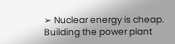➢ Nuclear energy is cheap. Building the power plant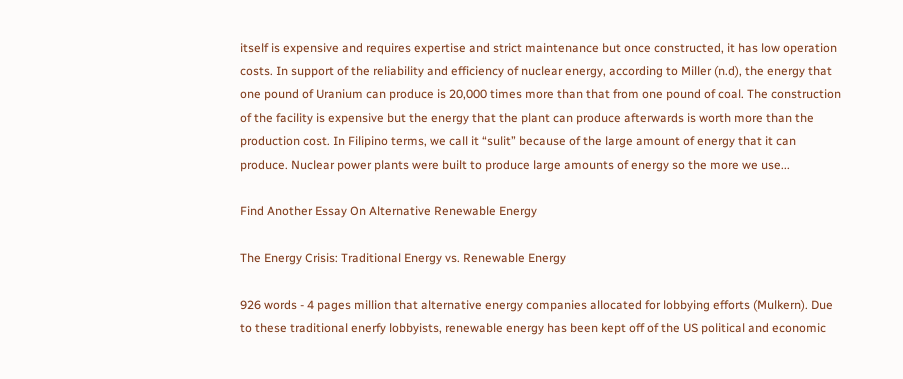itself is expensive and requires expertise and strict maintenance but once constructed, it has low operation costs. In support of the reliability and efficiency of nuclear energy, according to Miller (n.d), the energy that one pound of Uranium can produce is 20,000 times more than that from one pound of coal. The construction of the facility is expensive but the energy that the plant can produce afterwards is worth more than the production cost. In Filipino terms, we call it “sulit” because of the large amount of energy that it can produce. Nuclear power plants were built to produce large amounts of energy so the more we use...

Find Another Essay On Alternative Renewable Energy

The Energy Crisis: Traditional Energy vs. Renewable Energy

926 words - 4 pages million that alternative energy companies allocated for lobbying efforts (Mulkern). Due to these traditional enerfy lobbyists, renewable energy has been kept off of the US political and economic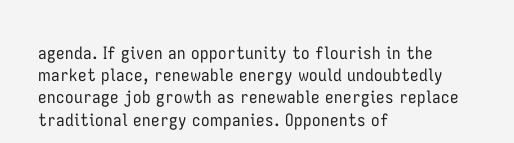agenda. If given an opportunity to flourish in the market place, renewable energy would undoubtedly encourage job growth as renewable energies replace traditional energy companies. Opponents of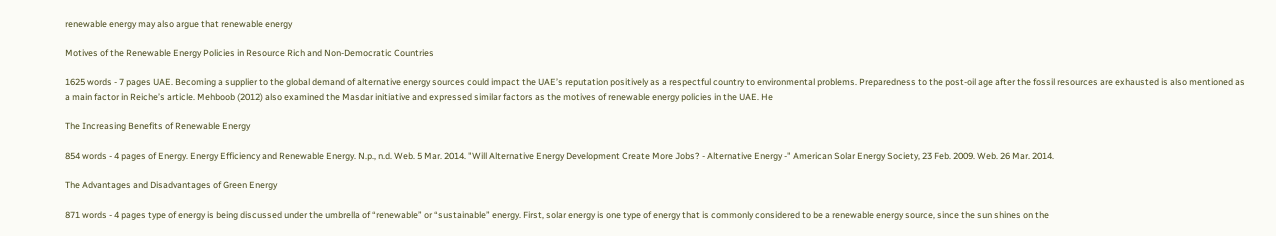renewable energy may also argue that renewable energy

Motives of the Renewable Energy Policies in Resource Rich and Non-Democratic Countries

1625 words - 7 pages UAE. Becoming a supplier to the global demand of alternative energy sources could impact the UAE’s reputation positively as a respectful country to environmental problems. Preparedness to the post-oil age after the fossil resources are exhausted is also mentioned as a main factor in Reiche’s article. Mehboob (2012) also examined the Masdar initiative and expressed similar factors as the motives of renewable energy policies in the UAE. He

The Increasing Benefits of Renewable Energy

854 words - 4 pages of Energy. Energy Efficiency and Renewable Energy. N.p., n.d. Web. 5 Mar. 2014. "Will Alternative Energy Development Create More Jobs? - Alternative Energy -" American Solar Energy Society, 23 Feb. 2009. Web. 26 Mar. 2014.

The Advantages and Disadvantages of Green Energy

871 words - 4 pages type of energy is being discussed under the umbrella of “renewable” or “sustainable” energy. First, solar energy is one type of energy that is commonly considered to be a renewable energy source, since the sun shines on the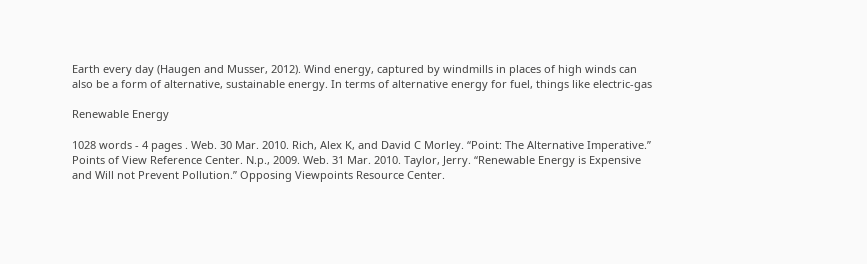Earth every day (Haugen and Musser, 2012). Wind energy, captured by windmills in places of high winds can also be a form of alternative, sustainable energy. In terms of alternative energy for fuel, things like electric-gas

Renewable Energy

1028 words - 4 pages . Web. 30 Mar. 2010. Rich, Alex K, and David C Morley. “Point: The Alternative Imperative.” Points of View Reference Center. N.p., 2009. Web. 31 Mar. 2010. Taylor, Jerry. “Renewable Energy is Expensive and Will not Prevent Pollution.” Opposing Viewpoints Resource Center.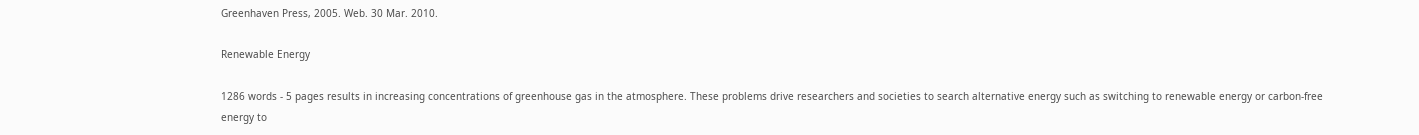Greenhaven Press, 2005. Web. 30 Mar. 2010.

Renewable Energy

1286 words - 5 pages results in increasing concentrations of greenhouse gas in the atmosphere. These problems drive researchers and societies to search alternative energy such as switching to renewable energy or carbon-free energy to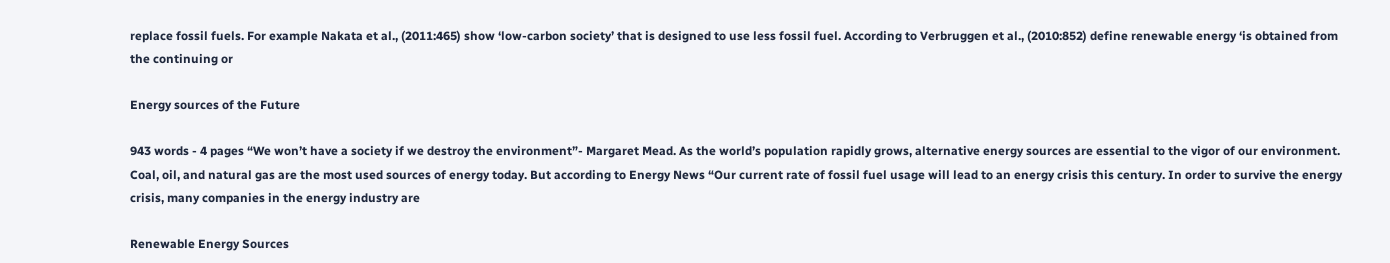replace fossil fuels. For example Nakata et al., (2011:465) show ‘low-carbon society’ that is designed to use less fossil fuel. According to Verbruggen et al., (2010:852) define renewable energy ‘is obtained from the continuing or

Energy sources of the Future

943 words - 4 pages “We won’t have a society if we destroy the environment”- Margaret Mead. As the world’s population rapidly grows, alternative energy sources are essential to the vigor of our environment. Coal, oil, and natural gas are the most used sources of energy today. But according to Energy News “Our current rate of fossil fuel usage will lead to an energy crisis this century. In order to survive the energy crisis, many companies in the energy industry are

Renewable Energy Sources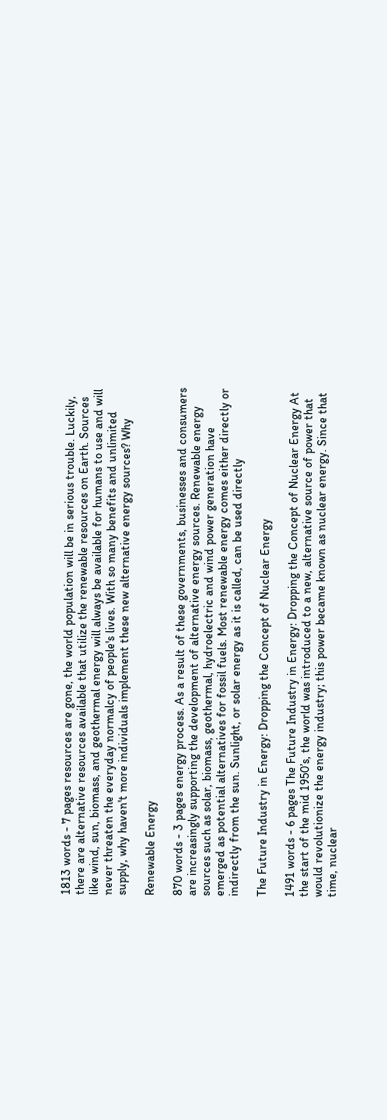1813 words - 7 pages resources are gone, the world population will be in serious trouble. Luckily, there are alternative resources available that utilize the renewable resources on Earth. Sources like wind, sun, biomass, and geothermal energy will always be available for humans to use and will never threaten the everyday normalcy of people's lives. With so many benefits and unlimited supply, why haven't more individuals implement these new alternative energy sources? Why

Renewable Energy

870 words - 3 pages energy process. As a result of these governments, businesses and consumers are increasingly supporting the development of alternative energy sources. Renewable energy sources such as solar, biomass, geothermal, hydroelectric and wind power generation have emerged as potential alternatives for fossil fuels. Most renewable energy comes either directly or indirectly from the sun. Sunlight, or solar energy as it is called, can be used directly

The Future Industry in Energy: Dropping the Concept of Nuclear Energy

1491 words - 6 pages The Future Industry in Energy: Dropping the Concept of Nuclear Energy At the start of the mid 1950’s, the world was introduced to a new, alternative source of power that would revolutionize the energy industry; this power became known as nuclear energy. Since that time, nuclear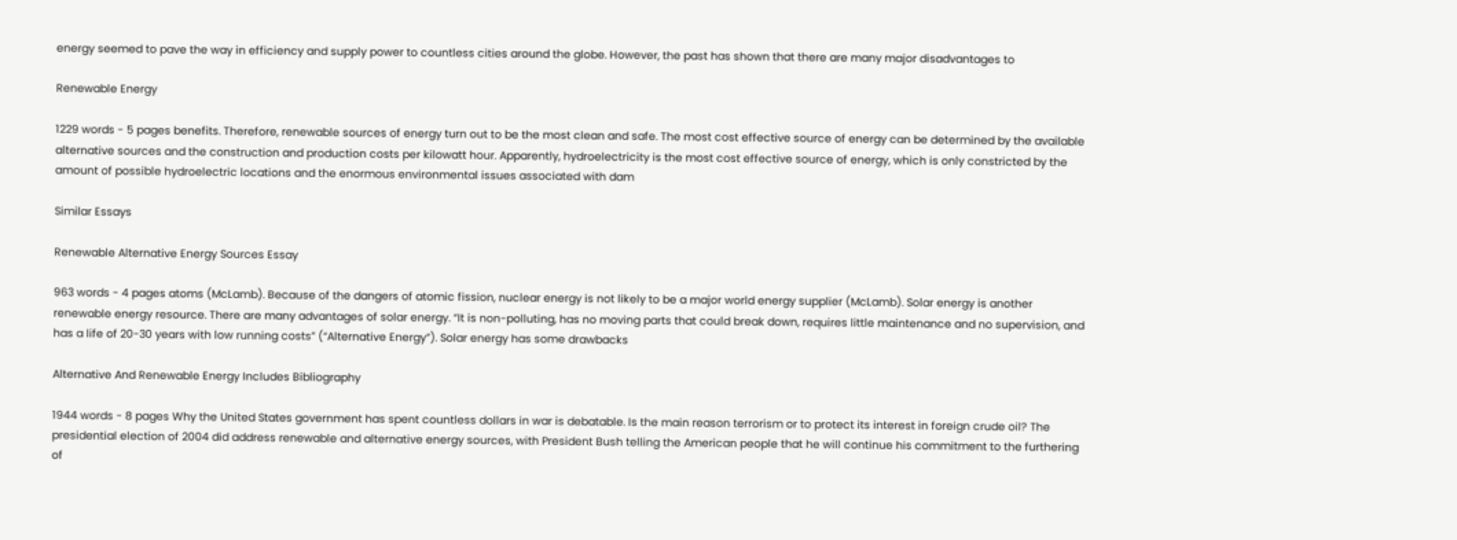energy seemed to pave the way in efficiency and supply power to countless cities around the globe. However, the past has shown that there are many major disadvantages to

Renewable Energy

1229 words - 5 pages benefits. Therefore, renewable sources of energy turn out to be the most clean and safe. The most cost effective source of energy can be determined by the available alternative sources and the construction and production costs per kilowatt hour. Apparently, hydroelectricity is the most cost effective source of energy, which is only constricted by the amount of possible hydroelectric locations and the enormous environmental issues associated with dam

Similar Essays

Renewable Alternative Energy Sources Essay

963 words - 4 pages atoms (McLamb). Because of the dangers of atomic fission, nuclear energy is not likely to be a major world energy supplier (McLamb). Solar energy is another renewable energy resource. There are many advantages of solar energy. “It is non-polluting, has no moving parts that could break down, requires little maintenance and no supervision, and has a life of 20-30 years with low running costs” (“Alternative Energy”). Solar energy has some drawbacks

Alternative And Renewable Energy Includes Bibliography

1944 words - 8 pages Why the United States government has spent countless dollars in war is debatable. Is the main reason terrorism or to protect its interest in foreign crude oil? The presidential election of 2004 did address renewable and alternative energy sources, with President Bush telling the American people that he will continue his commitment to the furthering of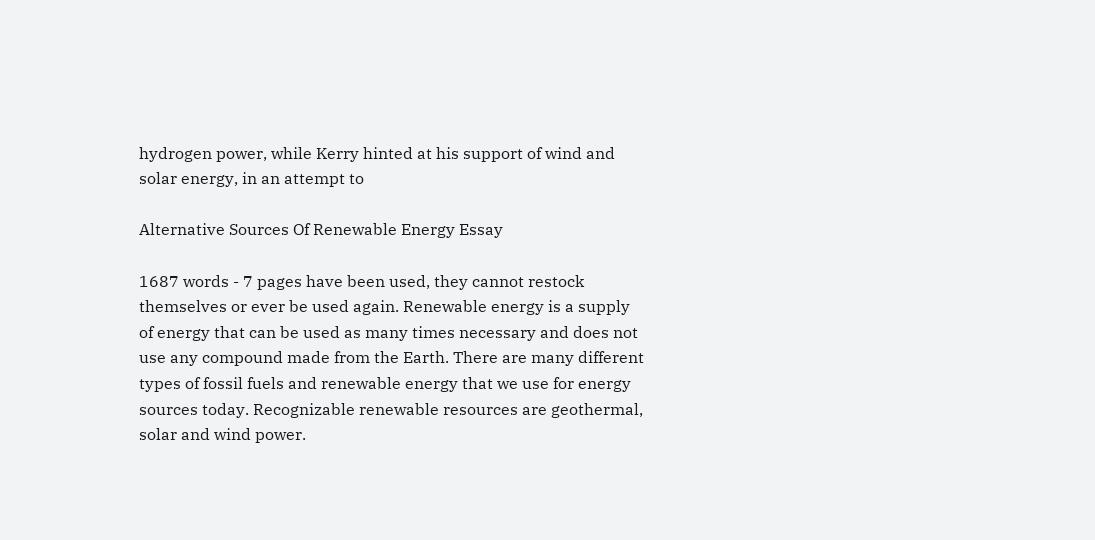hydrogen power, while Kerry hinted at his support of wind and solar energy, in an attempt to

Alternative Sources Of Renewable Energy Essay

1687 words - 7 pages have been used, they cannot restock themselves or ever be used again. Renewable energy is a supply of energy that can be used as many times necessary and does not use any compound made from the Earth. There are many different types of fossil fuels and renewable energy that we use for energy sources today. Recognizable renewable resources are geothermal, solar and wind power.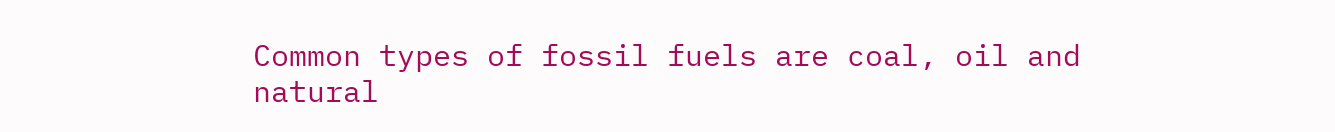Common types of fossil fuels are coal, oil and natural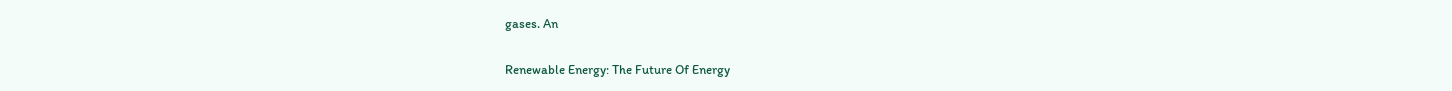gases. An

Renewable Energy: The Future Of Energy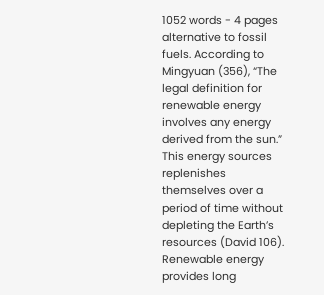1052 words - 4 pages alternative to fossil fuels. According to Mingyuan (356), “The legal definition for renewable energy involves any energy derived from the sun.” This energy sources replenishes themselves over a period of time without depleting the Earth’s resources (David 106). Renewable energy provides long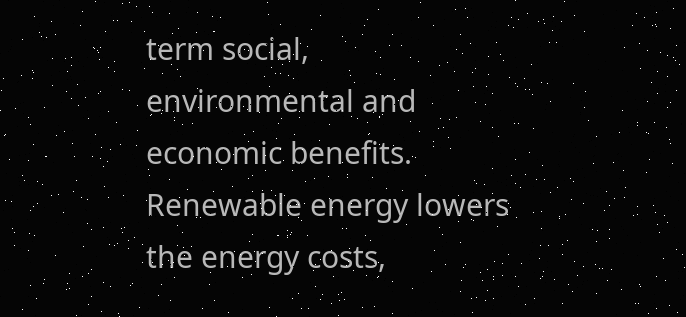term social, environmental and economic benefits. Renewable energy lowers the energy costs,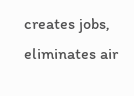creates jobs, eliminates air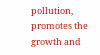pollution, promotes the growth and